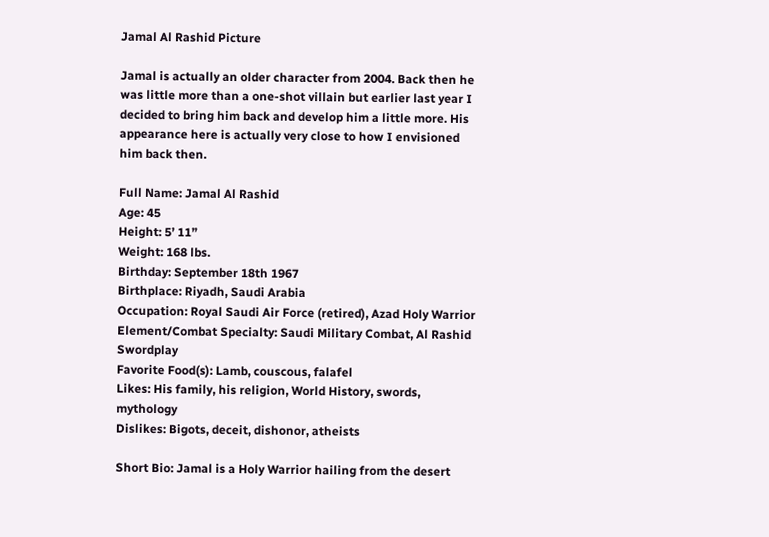Jamal Al Rashid Picture

Jamal is actually an older character from 2004. Back then he was little more than a one-shot villain but earlier last year I decided to bring him back and develop him a little more. His appearance here is actually very close to how I envisioned him back then.

Full Name: Jamal Al Rashid
Age: 45
Height: 5’ 11”
Weight: 168 lbs.
Birthday: September 18th 1967
Birthplace: Riyadh, Saudi Arabia
Occupation: Royal Saudi Air Force (retired), Azad Holy Warrior
Element/Combat Specialty: Saudi Military Combat, Al Rashid Swordplay
Favorite Food(s): Lamb, couscous, falafel
Likes: His family, his religion, World History, swords, mythology
Dislikes: Bigots, deceit, dishonor, atheists

Short Bio: Jamal is a Holy Warrior hailing from the desert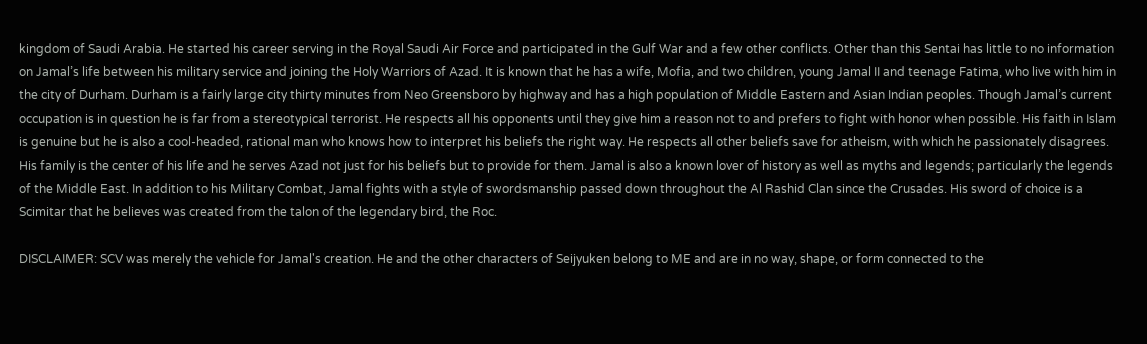kingdom of Saudi Arabia. He started his career serving in the Royal Saudi Air Force and participated in the Gulf War and a few other conflicts. Other than this Sentai has little to no information on Jamal’s life between his military service and joining the Holy Warriors of Azad. It is known that he has a wife, Mofia, and two children, young Jamal II and teenage Fatima, who live with him in the city of Durham. Durham is a fairly large city thirty minutes from Neo Greensboro by highway and has a high population of Middle Eastern and Asian Indian peoples. Though Jamal’s current occupation is in question he is far from a stereotypical terrorist. He respects all his opponents until they give him a reason not to and prefers to fight with honor when possible. His faith in Islam is genuine but he is also a cool-headed, rational man who knows how to interpret his beliefs the right way. He respects all other beliefs save for atheism, with which he passionately disagrees. His family is the center of his life and he serves Azad not just for his beliefs but to provide for them. Jamal is also a known lover of history as well as myths and legends; particularly the legends of the Middle East. In addition to his Military Combat, Jamal fights with a style of swordsmanship passed down throughout the Al Rashid Clan since the Crusades. His sword of choice is a Scimitar that he believes was created from the talon of the legendary bird, the Roc.

DISCLAIMER: SCV was merely the vehicle for Jamal's creation. He and the other characters of Seijyuken belong to ME and are in no way, shape, or form connected to the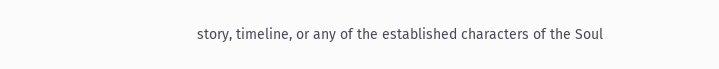story, timeline, or any of the established characters of the Soul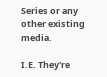Series or any other existing media.

I.E. They're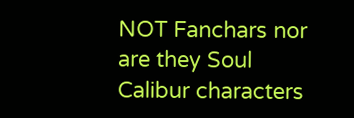NOT Fanchars nor are they Soul Calibur characters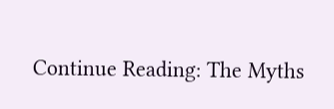Continue Reading: The Myths